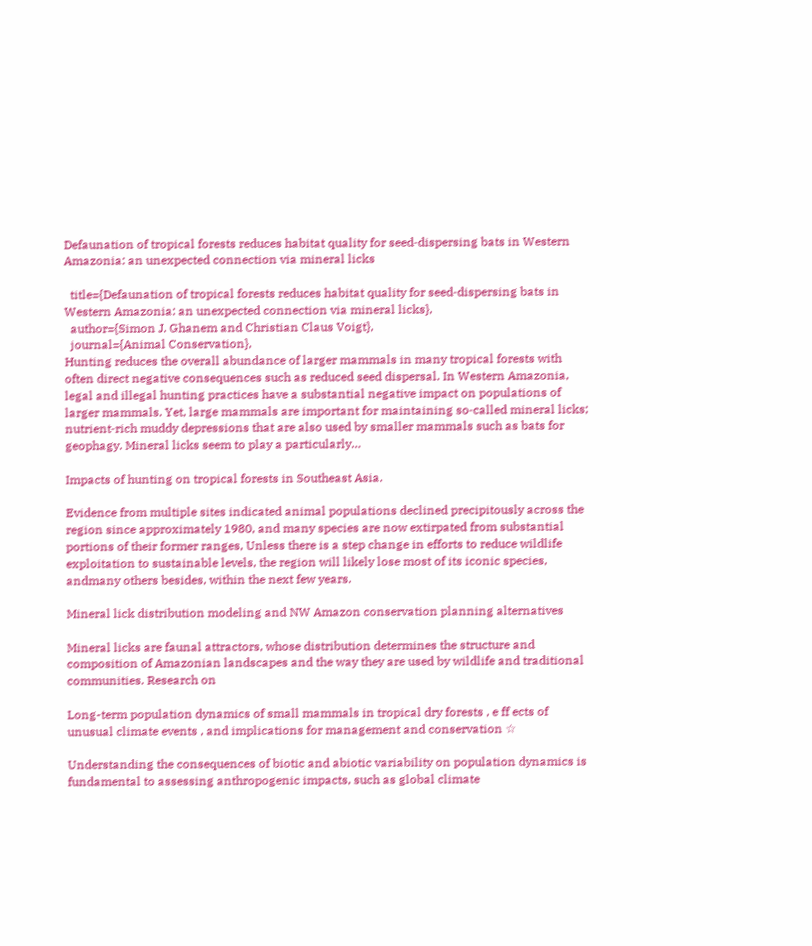Defaunation of tropical forests reduces habitat quality for seed‐dispersing bats in Western Amazonia: an unexpected connection via mineral licks

  title={Defaunation of tropical forests reduces habitat quality for seed‐dispersing bats in Western Amazonia: an unexpected connection via mineral licks},
  author={Simon J. Ghanem and Christian Claus Voigt},
  journal={Animal Conservation},
Hunting reduces the overall abundance of larger mammals in many tropical forests with often direct negative consequences such as reduced seed dispersal. In Western Amazonia, legal and illegal hunting practices have a substantial negative impact on populations of larger mammals. Yet, large mammals are important for maintaining so‐called mineral licks; nutrient‐rich muddy depressions that are also used by smaller mammals such as bats for geophagy. Mineral licks seem to play a particularly…

Impacts of hunting on tropical forests in Southeast Asia.

Evidence from multiple sites indicated animal populations declined precipitously across the region since approximately 1980, and many species are now extirpated from substantial portions of their former ranges, Unless there is a step change in efforts to reduce wildlife exploitation to sustainable levels, the region will likely lose most of its iconic species, andmany others besides, within the next few years.

Mineral lick distribution modeling and NW Amazon conservation planning alternatives

Mineral licks are faunal attractors, whose distribution determines the structure and composition of Amazonian landscapes and the way they are used by wildlife and traditional communities. Research on

Long-term population dynamics of small mammals in tropical dry forests , e ff ects of unusual climate events , and implications for management and conservation ☆

Understanding the consequences of biotic and abiotic variability on population dynamics is fundamental to assessing anthropogenic impacts, such as global climate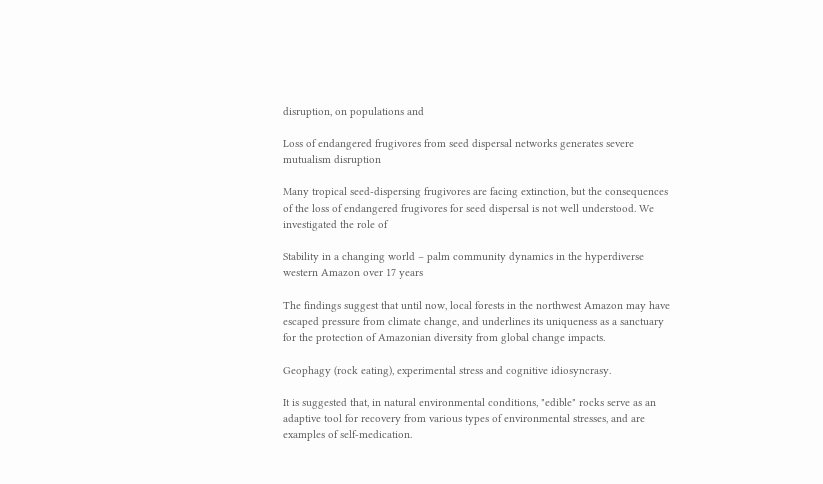disruption, on populations and

Loss of endangered frugivores from seed dispersal networks generates severe mutualism disruption

Many tropical seed-dispersing frugivores are facing extinction, but the consequences of the loss of endangered frugivores for seed dispersal is not well understood. We investigated the role of

Stability in a changing world – palm community dynamics in the hyperdiverse western Amazon over 17 years

The findings suggest that until now, local forests in the northwest Amazon may have escaped pressure from climate change, and underlines its uniqueness as a sanctuary for the protection of Amazonian diversity from global change impacts.

Geophagy (rock eating), experimental stress and cognitive idiosyncrasy.

It is suggested that, in natural environmental conditions, "edible" rocks serve as an adaptive tool for recovery from various types of environmental stresses, and are examples of self-medication.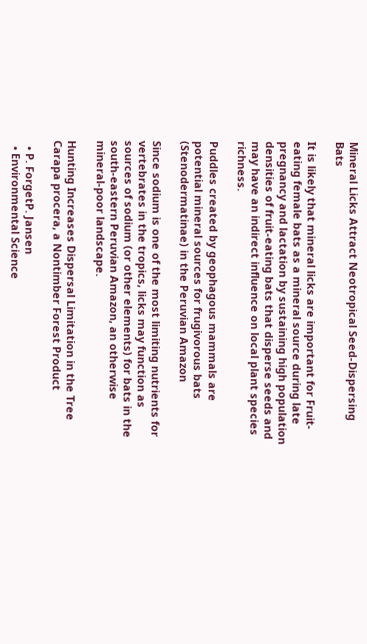Mineral Licks Attract Neotropical Seed-Dispersing Bats

It is likely that mineral licks are important for Fruit-eating female bats as a mineral source during late pregnancy and lactation by sustaining high population densities of fruit-eating bats that disperse seeds and may have an indirect influence on local plant species richness.

Puddles created by geophagous mammals are potential mineral sources for frugivorous bats (Stenodermatinae) in the Peruvian Amazon

Since sodium is one of the most limiting nutrients for vertebrates in the tropics, licks may function as sources of sodium (or other elements) for bats in the south-eastern Peruvian Amazon, an otherwise mineral-poor landscape.

Hunting Increases Dispersal Limitation in the Tree Carapa procera, a Nontimber Forest Product

  • P. ForgetP. Jansen
  • Environmental Science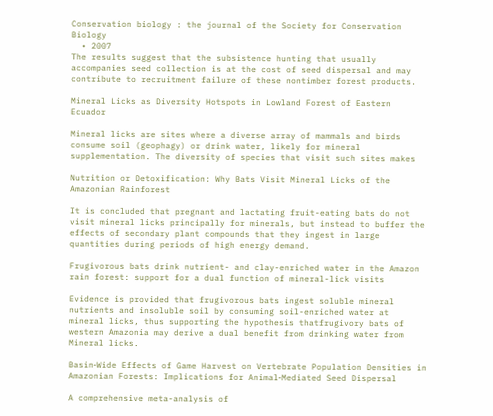Conservation biology : the journal of the Society for Conservation Biology
  • 2007
The results suggest that the subsistence hunting that usually accompanies seed collection is at the cost of seed dispersal and may contribute to recruitment failure of these nontimber forest products.

Mineral Licks as Diversity Hotspots in Lowland Forest of Eastern Ecuador

Mineral licks are sites where a diverse array of mammals and birds consume soil (geophagy) or drink water, likely for mineral supplementation. The diversity of species that visit such sites makes

Nutrition or Detoxification: Why Bats Visit Mineral Licks of the Amazonian Rainforest

It is concluded that pregnant and lactating fruit-eating bats do not visit mineral licks principally for minerals, but instead to buffer the effects of secondary plant compounds that they ingest in large quantities during periods of high energy demand.

Frugivorous bats drink nutrient- and clay-enriched water in the Amazon rain forest: support for a dual function of mineral-lick visits

Evidence is provided that frugivorous bats ingest soluble mineral nutrients and insoluble soil by consuming soil-enriched water at mineral licks, thus supporting the hypothesis thatfrugivory bats of western Amazonia may derive a dual benefit from drinking water from Mineral licks.

Basin‐Wide Effects of Game Harvest on Vertebrate Population Densities in Amazonian Forests: Implications for Animal‐Mediated Seed Dispersal

A comprehensive meta-analysis of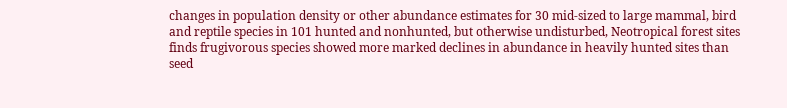changes in population density or other abundance estimates for 30 mid-sized to large mammal, bird and reptile species in 101 hunted and nonhunted, but otherwise undisturbed, Neotropical forest sites finds frugivorous species showed more marked declines in abundance in heavily hunted sites than seed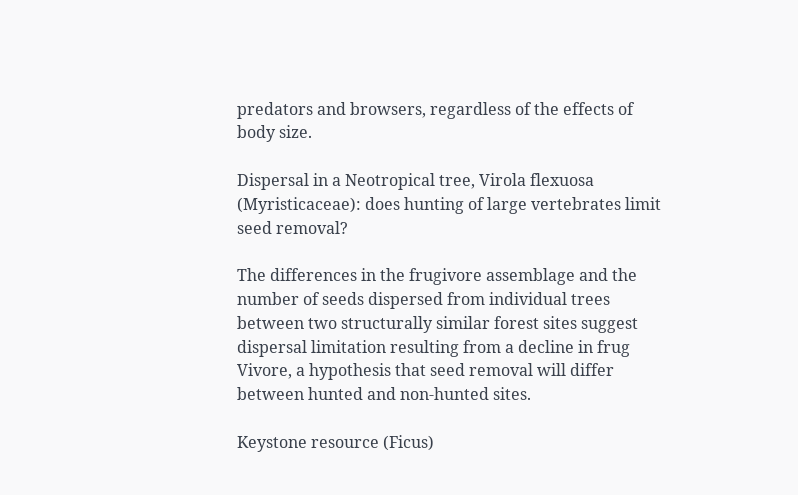predators and browsers, regardless of the effects of body size.

Dispersal in a Neotropical tree, Virola flexuosa (Myristicaceae): does hunting of large vertebrates limit seed removal?

The differences in the frugivore assemblage and the number of seeds dispersed from individual trees between two structurally similar forest sites suggest dispersal limitation resulting from a decline in frug Vivore, a hypothesis that seed removal will differ between hunted and non-hunted sites.

Keystone resource (Ficus)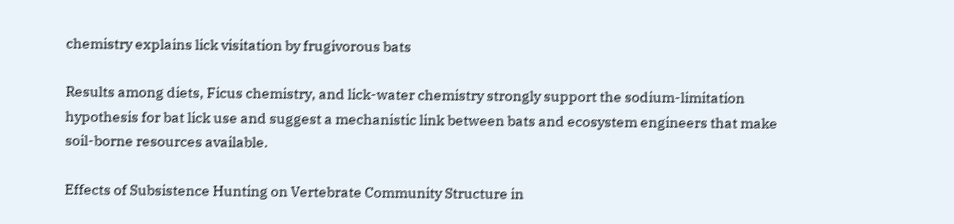chemistry explains lick visitation by frugivorous bats

Results among diets, Ficus chemistry, and lick-water chemistry strongly support the sodium-limitation hypothesis for bat lick use and suggest a mechanistic link between bats and ecosystem engineers that make soil-borne resources available.

Effects of Subsistence Hunting on Vertebrate Community Structure in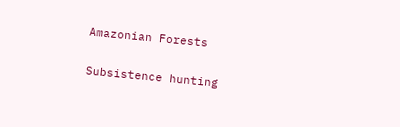Amazonian Forests

Subsistence hunting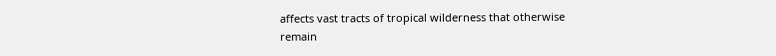affects vast tracts of tropical wilderness that otherwise remain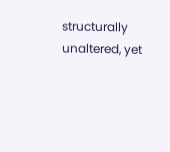structurally unaltered, yet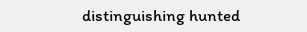distinguishing hunted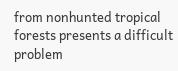from nonhunted tropical forests presents a difficult problem